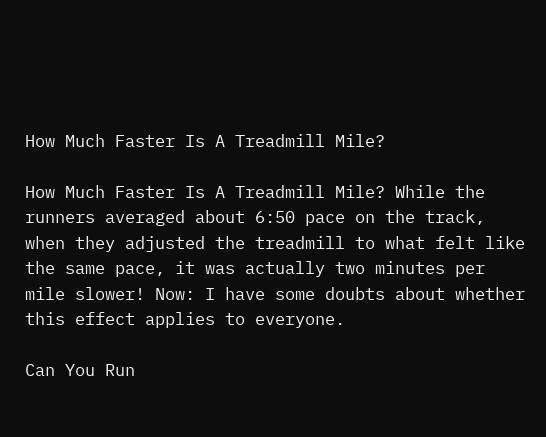How Much Faster Is A Treadmill Mile?

How Much Faster Is A Treadmill Mile? While the runners averaged about 6:50 pace on the track, when they adjusted the treadmill to what felt like the same pace, it was actually two minutes per mile slower! Now: I have some doubts about whether this effect applies to everyone.

Can You Run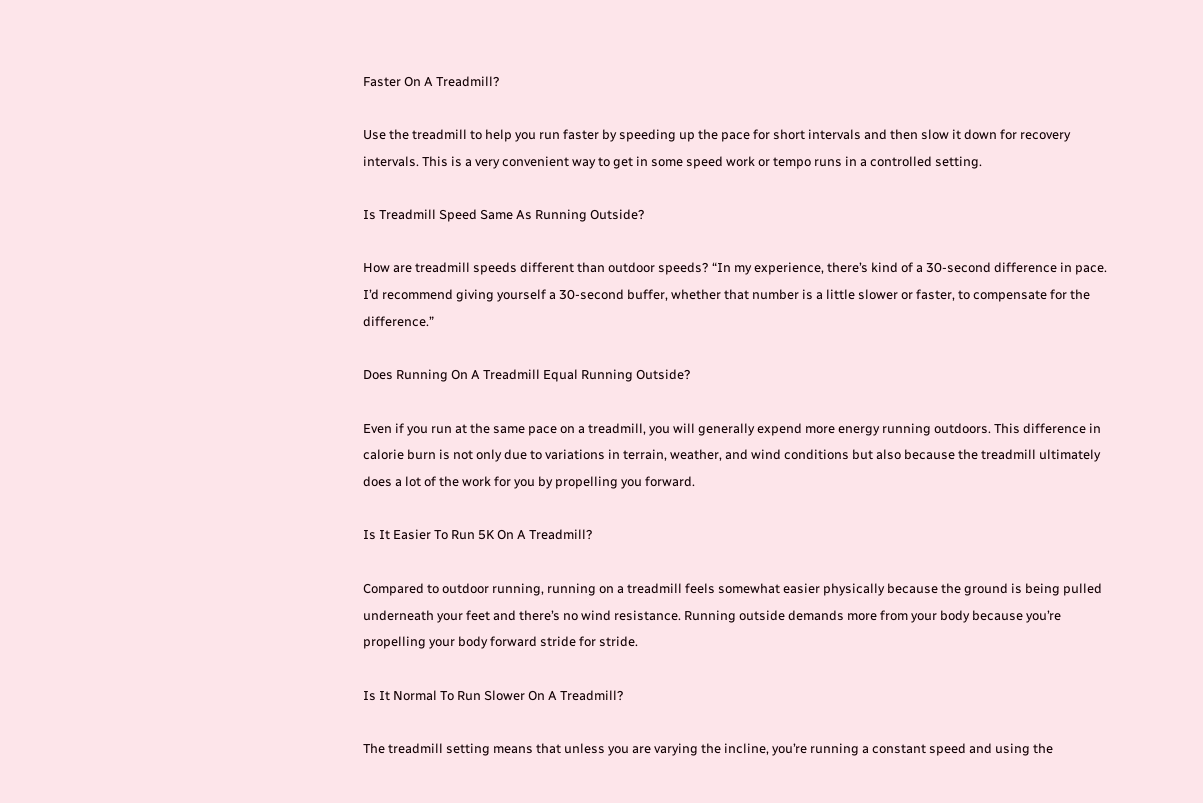Faster On A Treadmill?

Use the treadmill to help you run faster by speeding up the pace for short intervals and then slow it down for recovery intervals. This is a very convenient way to get in some speed work or tempo runs in a controlled setting.

Is Treadmill Speed Same As Running Outside?

How are treadmill speeds different than outdoor speeds? “In my experience, there’s kind of a 30-second difference in pace. I’d recommend giving yourself a 30-second buffer, whether that number is a little slower or faster, to compensate for the difference.”

Does Running On A Treadmill Equal Running Outside?

Even if you run at the same pace on a treadmill, you will generally expend more energy running outdoors. This difference in calorie burn is not only due to variations in terrain, weather, and wind conditions but also because the treadmill ultimately does a lot of the work for you by propelling you forward.

Is It Easier To Run 5K On A Treadmill?

Compared to outdoor running, running on a treadmill feels somewhat easier physically because the ground is being pulled underneath your feet and there’s no wind resistance. Running outside demands more from your body because you’re propelling your body forward stride for stride.

Is It Normal To Run Slower On A Treadmill?

The treadmill setting means that unless you are varying the incline, you’re running a constant speed and using the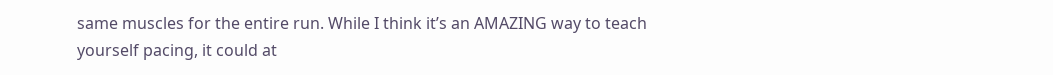same muscles for the entire run. While I think it’s an AMAZING way to teach yourself pacing, it could at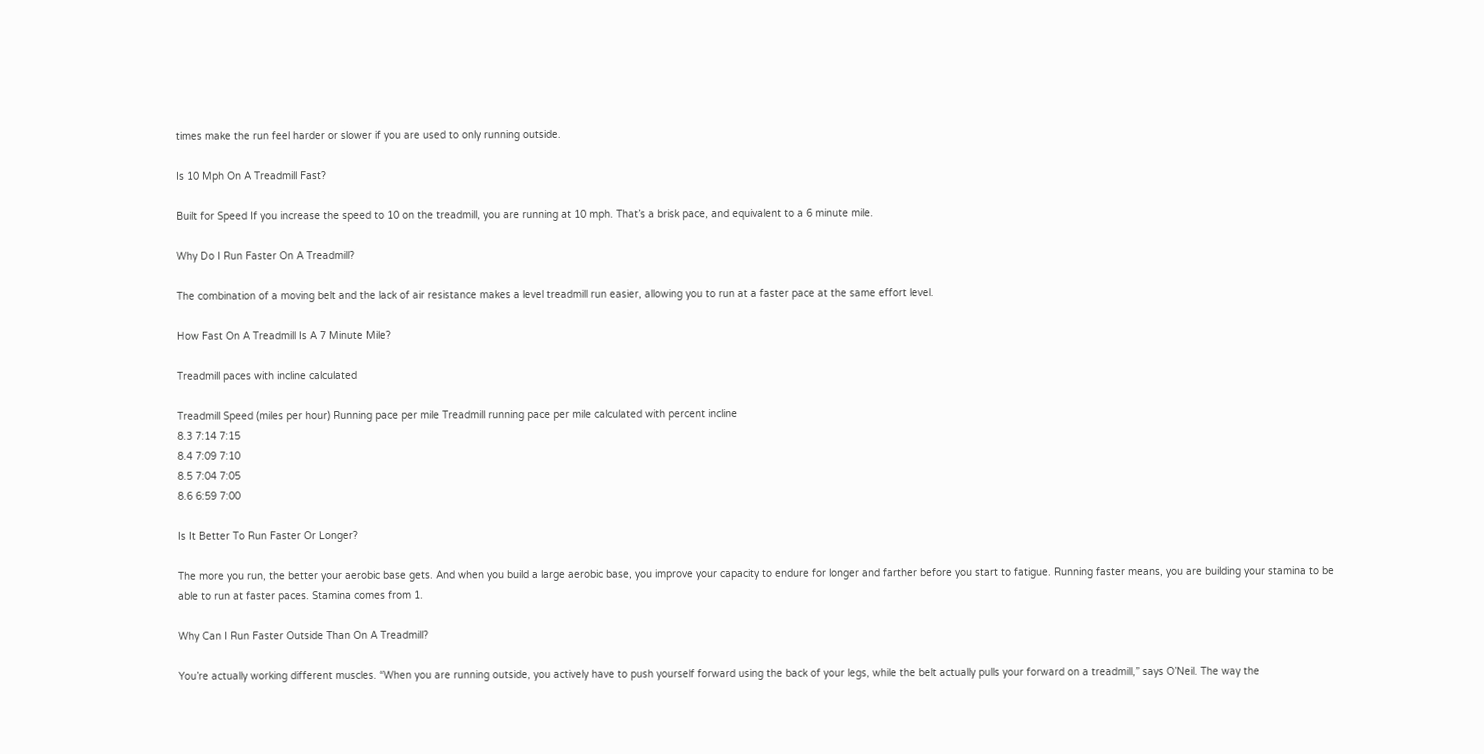times make the run feel harder or slower if you are used to only running outside.

Is 10 Mph On A Treadmill Fast?

Built for Speed If you increase the speed to 10 on the treadmill, you are running at 10 mph. That’s a brisk pace, and equivalent to a 6 minute mile.

Why Do I Run Faster On A Treadmill?

The combination of a moving belt and the lack of air resistance makes a level treadmill run easier, allowing you to run at a faster pace at the same effort level.

How Fast On A Treadmill Is A 7 Minute Mile?

Treadmill paces with incline calculated

Treadmill Speed (miles per hour) Running pace per mile Treadmill running pace per mile calculated with percent incline
8.3 7:14 7:15
8.4 7:09 7:10
8.5 7:04 7:05
8.6 6:59 7:00

Is It Better To Run Faster Or Longer?

The more you run, the better your aerobic base gets. And when you build a large aerobic base, you improve your capacity to endure for longer and farther before you start to fatigue. Running faster means, you are building your stamina to be able to run at faster paces. Stamina comes from 1.

Why Can I Run Faster Outside Than On A Treadmill?

You’re actually working different muscles. “When you are running outside, you actively have to push yourself forward using the back of your legs, while the belt actually pulls your forward on a treadmill,” says O’Neil. The way the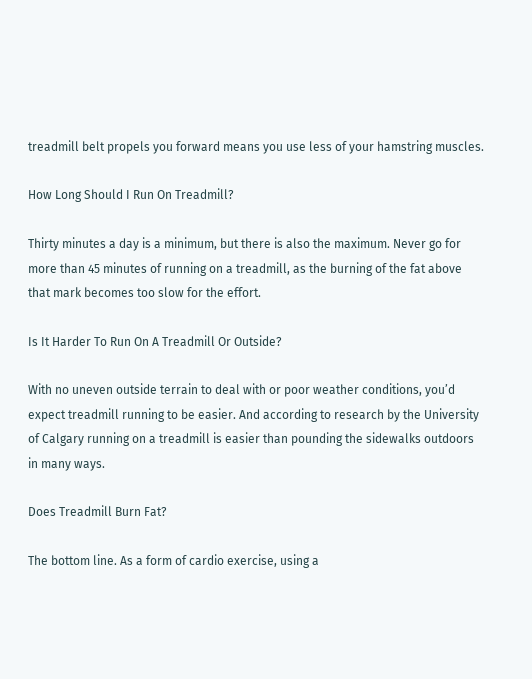treadmill belt propels you forward means you use less of your hamstring muscles.

How Long Should I Run On Treadmill?

Thirty minutes a day is a minimum, but there is also the maximum. Never go for more than 45 minutes of running on a treadmill, as the burning of the fat above that mark becomes too slow for the effort.

Is It Harder To Run On A Treadmill Or Outside?

With no uneven outside terrain to deal with or poor weather conditions, you’d expect treadmill running to be easier. And according to research by the University of Calgary running on a treadmill is easier than pounding the sidewalks outdoors in many ways.

Does Treadmill Burn Fat?

The bottom line. As a form of cardio exercise, using a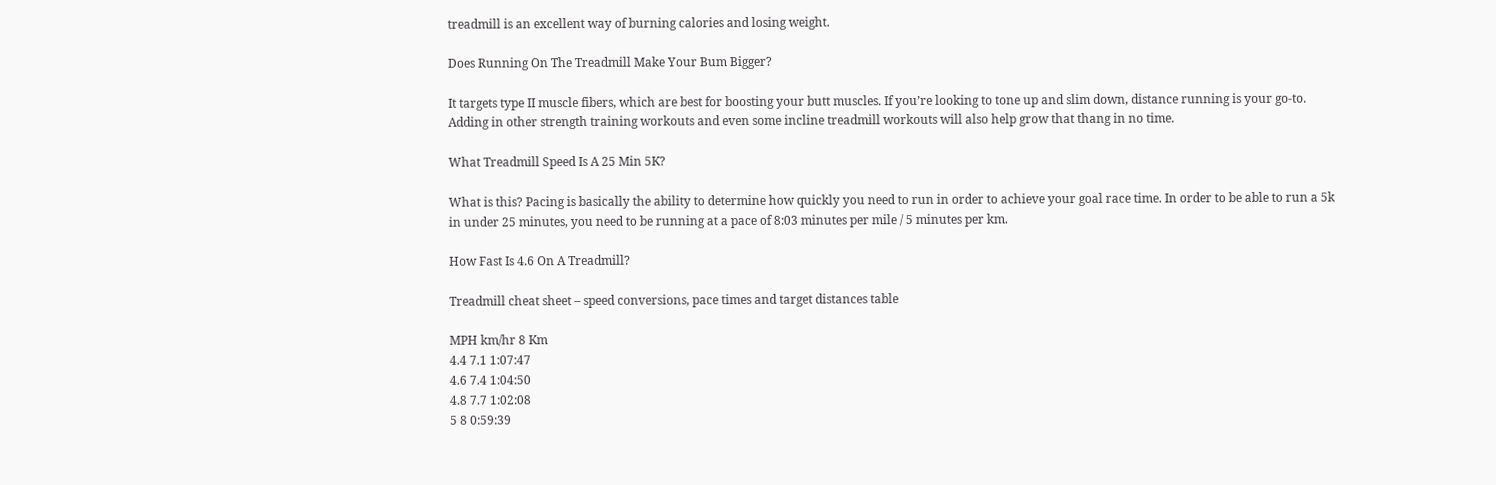treadmill is an excellent way of burning calories and losing weight.

Does Running On The Treadmill Make Your Bum Bigger?

It targets type II muscle fibers, which are best for boosting your butt muscles. If you’re looking to tone up and slim down, distance running is your go-to. Adding in other strength training workouts and even some incline treadmill workouts will also help grow that thang in no time.

What Treadmill Speed Is A 25 Min 5K?

What is this? Pacing is basically the ability to determine how quickly you need to run in order to achieve your goal race time. In order to be able to run a 5k in under 25 minutes, you need to be running at a pace of 8:03 minutes per mile / 5 minutes per km.

How Fast Is 4.6 On A Treadmill?

Treadmill cheat sheet – speed conversions, pace times and target distances table

MPH km/hr 8 Km
4.4 7.1 1:07:47
4.6 7.4 1:04:50
4.8 7.7 1:02:08
5 8 0:59:39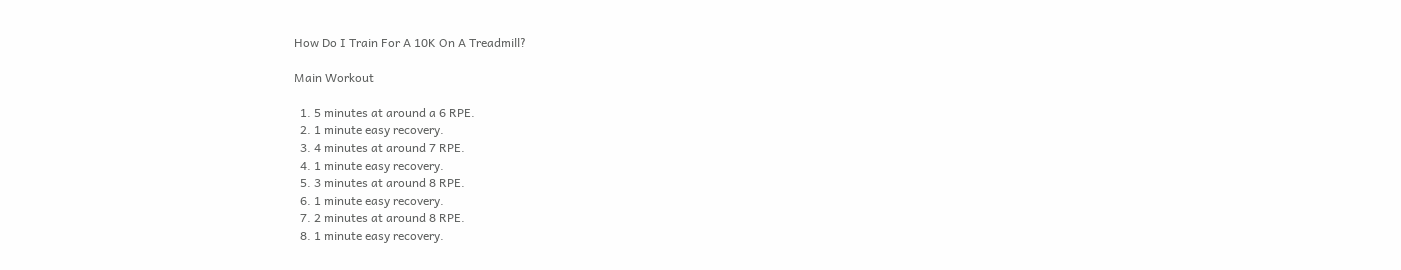How Do I Train For A 10K On A Treadmill?

Main Workout

  1. 5 minutes at around a 6 RPE.
  2. 1 minute easy recovery.
  3. 4 minutes at around 7 RPE.
  4. 1 minute easy recovery.
  5. 3 minutes at around 8 RPE.
  6. 1 minute easy recovery.
  7. 2 minutes at around 8 RPE.
  8. 1 minute easy recovery.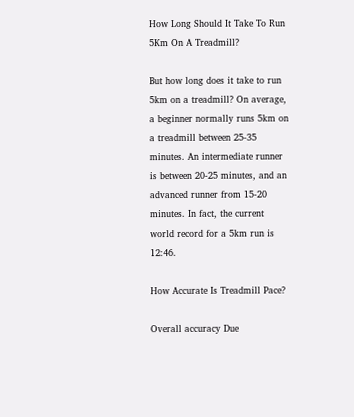How Long Should It Take To Run 5Km On A Treadmill?

But how long does it take to run 5km on a treadmill? On average, a beginner normally runs 5km on a treadmill between 25-35 minutes. An intermediate runner is between 20-25 minutes, and an advanced runner from 15-20 minutes. In fact, the current world record for a 5km run is 12:46.

How Accurate Is Treadmill Pace?

Overall accuracy Due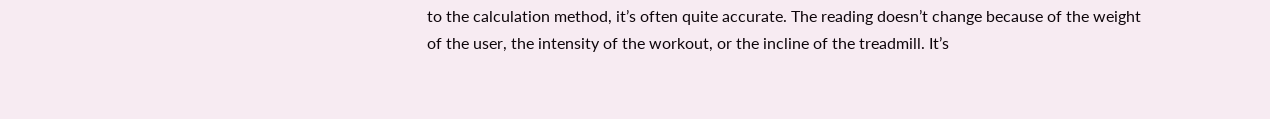to the calculation method, it’s often quite accurate. The reading doesn’t change because of the weight of the user, the intensity of the workout, or the incline of the treadmill. It’s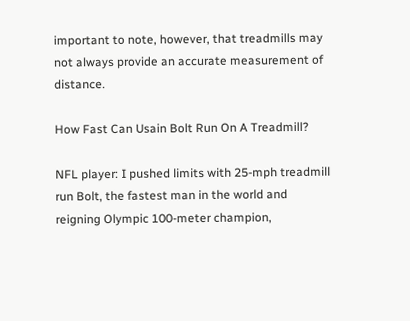important to note, however, that treadmills may not always provide an accurate measurement of distance.

How Fast Can Usain Bolt Run On A Treadmill?

NFL player: I pushed limits with 25-mph treadmill run Bolt, the fastest man in the world and reigning Olympic 100-meter champion,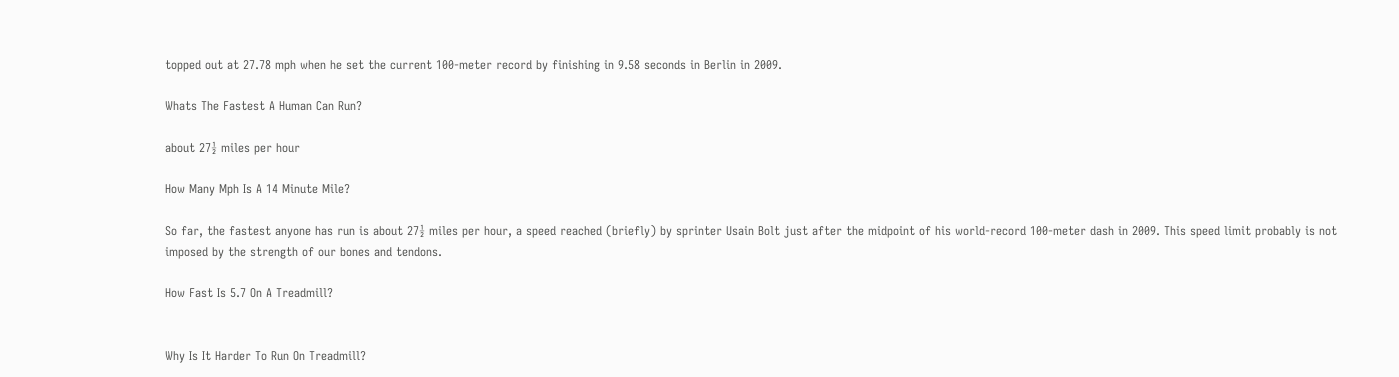topped out at 27.78 mph when he set the current 100-meter record by finishing in 9.58 seconds in Berlin in 2009.

Whats The Fastest A Human Can Run?

about 27½ miles per hour

How Many Mph Is A 14 Minute Mile?

So far, the fastest anyone has run is about 27½ miles per hour, a speed reached (briefly) by sprinter Usain Bolt just after the midpoint of his world-record 100-meter dash in 2009. This speed limit probably is not imposed by the strength of our bones and tendons.

How Fast Is 5.7 On A Treadmill?


Why Is It Harder To Run On Treadmill?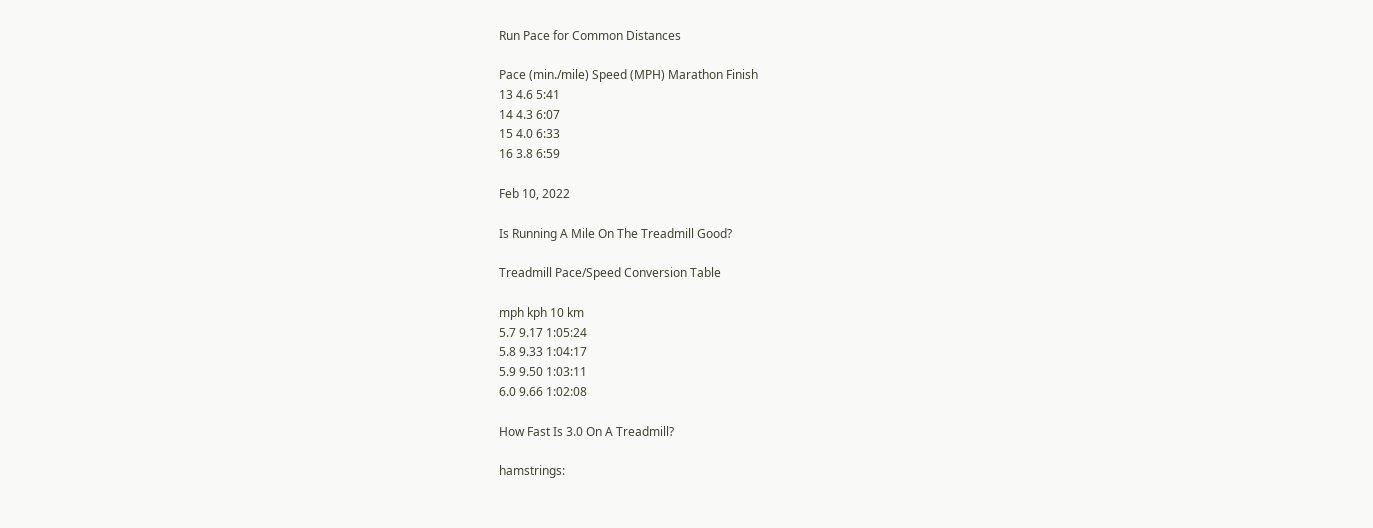Run Pace for Common Distances

Pace (min./mile) Speed (MPH) Marathon Finish
13 4.6 5:41
14 4.3 6:07
15 4.0 6:33
16 3.8 6:59

Feb 10, 2022

Is Running A Mile On The Treadmill Good?

Treadmill Pace/Speed Conversion Table

mph kph 10 km
5.7 9.17 1:05:24
5.8 9.33 1:04:17
5.9 9.50 1:03:11
6.0 9.66 1:02:08

How Fast Is 3.0 On A Treadmill?

hamstrings: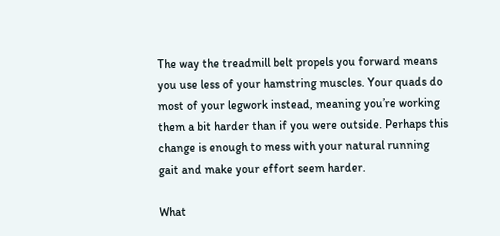The way the treadmill belt propels you forward means you use less of your hamstring muscles. Your quads do most of your legwork instead, meaning you’re working them a bit harder than if you were outside. Perhaps this change is enough to mess with your natural running gait and make your effort seem harder.

What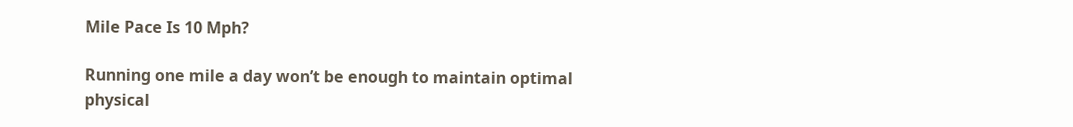Mile Pace Is 10 Mph?

Running one mile a day won’t be enough to maintain optimal physical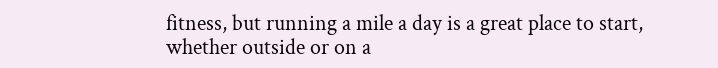fitness, but running a mile a day is a great place to start, whether outside or on a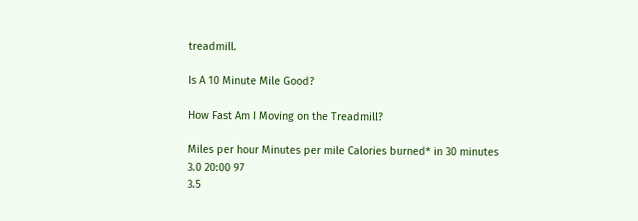treadmill.

Is A 10 Minute Mile Good?

How Fast Am I Moving on the Treadmill?

Miles per hour Minutes per mile Calories burned* in 30 minutes
3.0 20:00 97
3.5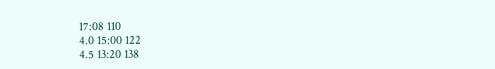17:08 110
4.0 15:00 122
4.5 13:20 138